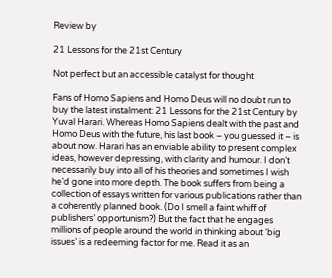Review by

21 Lessons for the 21st Century

Not perfect but an accessible catalyst for thought

Fans of Homo Sapiens and Homo Deus will no doubt run to buy the latest instalment: 21 Lessons for the 21st Century by Yuval Harari. Whereas Homo Sapiens dealt with the past and Homo Deus with the future, his last book – you guessed it – is about now. Harari has an enviable ability to present complex ideas, however depressing, with clarity and humour. I don’t necessarily buy into all of his theories and sometimes I wish he’d gone into more depth. The book suffers from being a collection of essays written for various publications rather than a coherently planned book. (Do I smell a faint whiff of publishers’ opportunism?) But the fact that he engages millions of people around the world in thinking about ‘big issues’ is a redeeming factor for me. Read it as an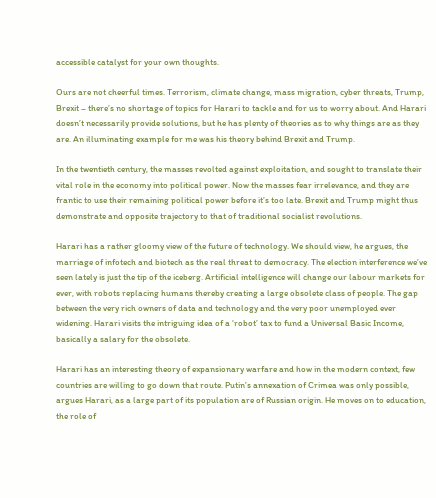accessible catalyst for your own thoughts.

Ours are not cheerful times. Terrorism, climate change, mass migration, cyber threats, Trump, Brexit – there’s no shortage of topics for Harari to tackle and for us to worry about. And Harari doesn’t necessarily provide solutions, but he has plenty of theories as to why things are as they are. An illuminating example for me was his theory behind Brexit and Trump.

In the twentieth century, the masses revolted against exploitation, and sought to translate their vital role in the economy into political power. Now the masses fear irrelevance, and they are frantic to use their remaining political power before it’s too late. Brexit and Trump might thus demonstrate and opposite trajectory to that of traditional socialist revolutions.

Harari has a rather gloomy view of the future of technology. We should view, he argues, the marriage of infotech and biotech as the real threat to democracy. The election interference we’ve seen lately is just the tip of the iceberg. Artificial intelligence will change our labour markets for ever, with robots replacing humans thereby creating a large obsolete class of people. The gap between the very rich owners of data and technology and the very poor unemployed ever widening. Harari visits the intriguing idea of a ‘robot’ tax to fund a Universal Basic Income, basically a salary for the obsolete.

Harari has an interesting theory of expansionary warfare and how in the modern context, few countries are willing to go down that route. Putin’s annexation of Crimea was only possible, argues Harari, as a large part of its population are of Russian origin. He moves on to education, the role of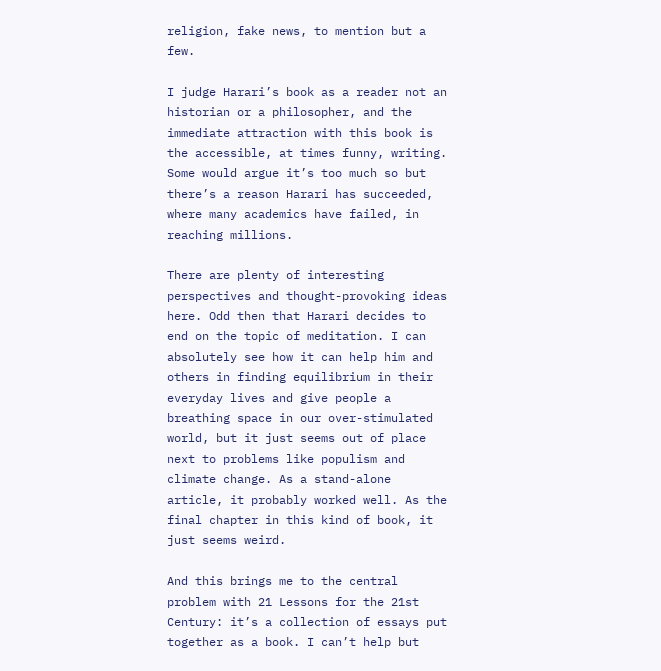religion, fake news, to mention but a few.

I judge Harari’s book as a reader not an historian or a philosopher, and the immediate attraction with this book is the accessible, at times funny, writing. Some would argue it’s too much so but there’s a reason Harari has succeeded, where many academics have failed, in reaching millions.

There are plenty of interesting perspectives and thought-provoking ideas here. Odd then that Harari decides to end on the topic of meditation. I can absolutely see how it can help him and others in finding equilibrium in their everyday lives and give people a breathing space in our over-stimulated world, but it just seems out of place next to problems like populism and climate change. As a stand-alone article, it probably worked well. As the final chapter in this kind of book, it just seems weird.

And this brings me to the central problem with 21 Lessons for the 21st Century: it’s a collection of essays put together as a book. I can’t help but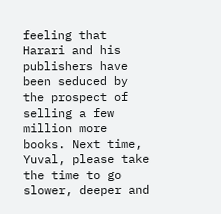feeling that Harari and his publishers have been seduced by the prospect of selling a few million more books. Next time, Yuval, please take the time to go slower, deeper and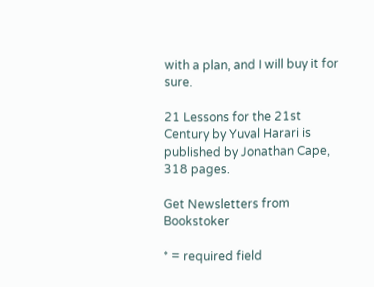with a plan, and I will buy it for sure.

21 Lessons for the 21st Century by Yuval Harari is published by Jonathan Cape, 318 pages.

Get Newsletters from Bookstoker

* = required field